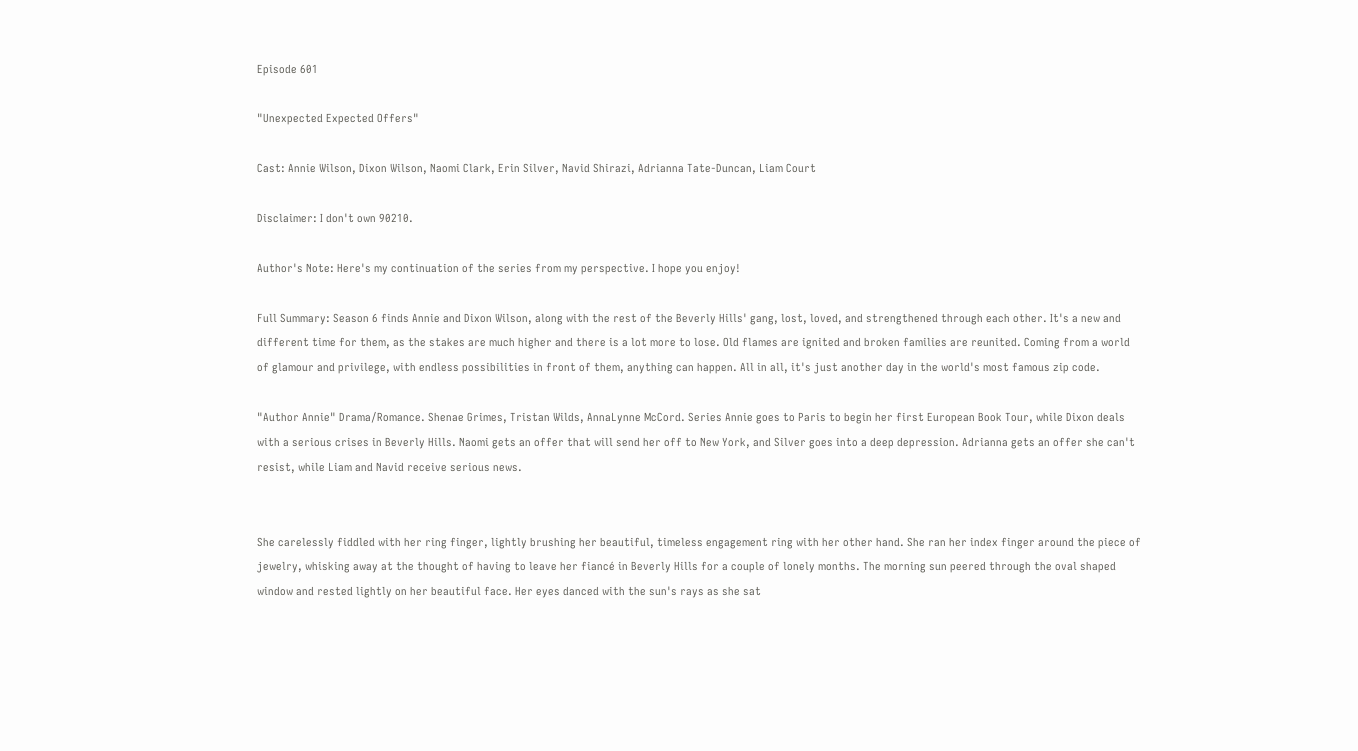Episode 601

"Unexpected Expected Offers"

Cast: Annie Wilson, Dixon Wilson, Naomi Clark, Erin Silver, Navid Shirazi, Adrianna Tate-Duncan, Liam Court

Disclaimer: I don't own 90210.

Author's Note: Here's my continuation of the series from my perspective. I hope you enjoy!

Full Summary: Season 6 finds Annie and Dixon Wilson, along with the rest of the Beverly Hills' gang, lost, loved, and strengthened through each other. It's a new and different time for them, as the stakes are much higher and there is a lot more to lose. Old flames are ignited and broken families are reunited. Coming from a world of glamour and privilege, with endless possibilities in front of them, anything can happen. All in all, it's just another day in the world's most famous zip code.

"Author Annie" Drama/Romance. Shenae Grimes, Tristan Wilds, AnnaLynne McCord. Series Annie goes to Paris to begin her first European Book Tour, while Dixon deals with a serious crises in Beverly Hills. Naomi gets an offer that will send her off to New York, and Silver goes into a deep depression. Adrianna gets an offer she can't resist, while Liam and Navid receive serious news.


She carelessly fiddled with her ring finger, lightly brushing her beautiful, timeless engagement ring with her other hand. She ran her index finger around the piece of jewelry, whisking away at the thought of having to leave her fiancé in Beverly Hills for a couple of lonely months. The morning sun peered through the oval shaped window and rested lightly on her beautiful face. Her eyes danced with the sun's rays as she sat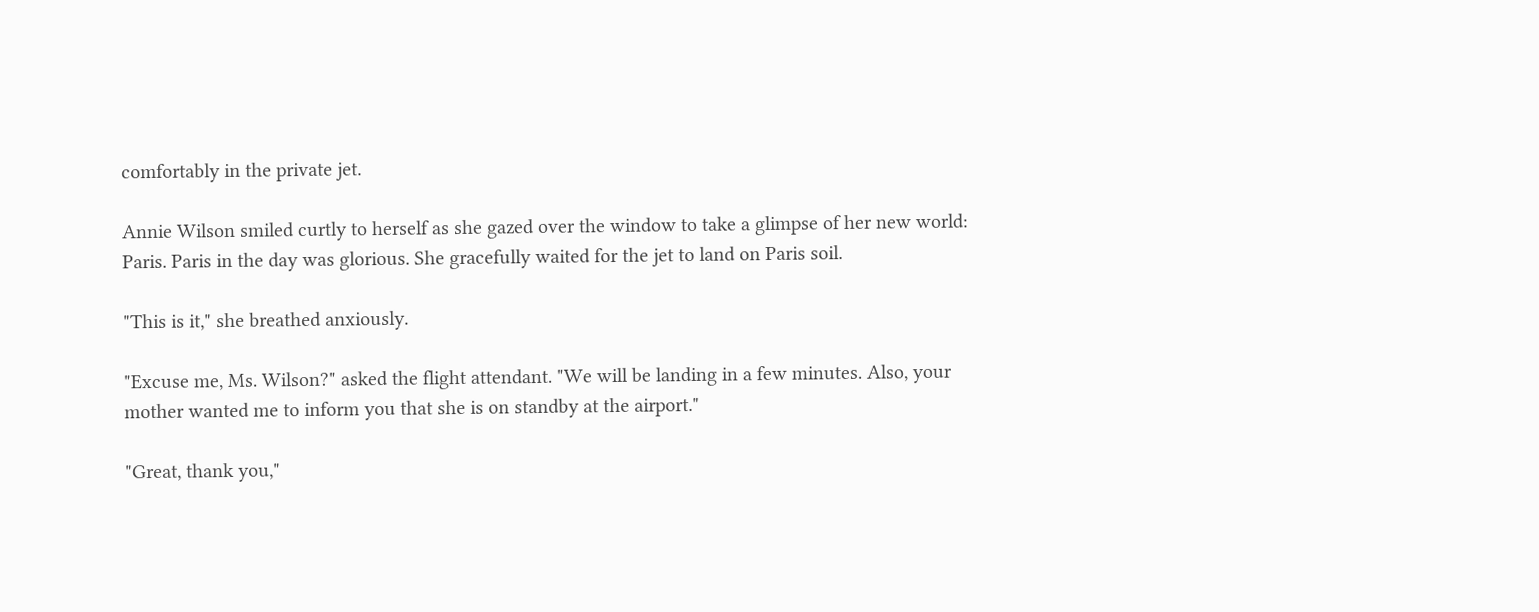comfortably in the private jet.

Annie Wilson smiled curtly to herself as she gazed over the window to take a glimpse of her new world: Paris. Paris in the day was glorious. She gracefully waited for the jet to land on Paris soil.

"This is it," she breathed anxiously.

"Excuse me, Ms. Wilson?" asked the flight attendant. "We will be landing in a few minutes. Also, your mother wanted me to inform you that she is on standby at the airport."

"Great, thank you,"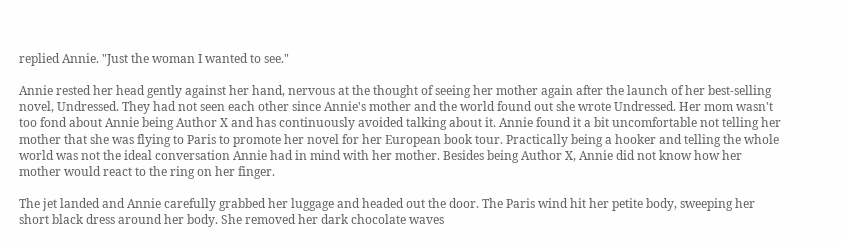replied Annie. "Just the woman I wanted to see."

Annie rested her head gently against her hand, nervous at the thought of seeing her mother again after the launch of her best-selling novel, Undressed. They had not seen each other since Annie's mother and the world found out she wrote Undressed. Her mom wasn't too fond about Annie being Author X and has continuously avoided talking about it. Annie found it a bit uncomfortable not telling her mother that she was flying to Paris to promote her novel for her European book tour. Practically being a hooker and telling the whole world was not the ideal conversation Annie had in mind with her mother. Besides being Author X, Annie did not know how her mother would react to the ring on her finger.

The jet landed and Annie carefully grabbed her luggage and headed out the door. The Paris wind hit her petite body, sweeping her short black dress around her body. She removed her dark chocolate waves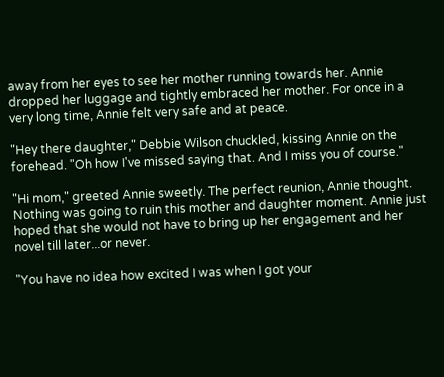away from her eyes to see her mother running towards her. Annie dropped her luggage and tightly embraced her mother. For once in a very long time, Annie felt very safe and at peace.

"Hey there daughter," Debbie Wilson chuckled, kissing Annie on the forehead. "Oh how I've missed saying that. And I miss you of course."

"Hi mom," greeted Annie sweetly. The perfect reunion, Annie thought. Nothing was going to ruin this mother and daughter moment. Annie just hoped that she would not have to bring up her engagement and her novel till later...or never.

"You have no idea how excited I was when I got your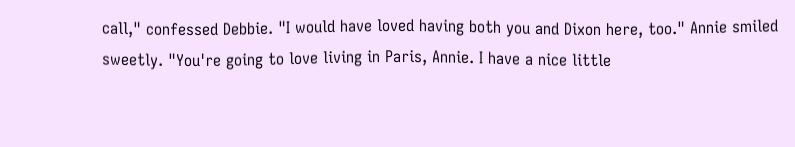call," confessed Debbie. "I would have loved having both you and Dixon here, too." Annie smiled sweetly. "You're going to love living in Paris, Annie. I have a nice little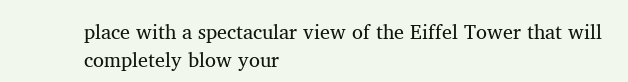place with a spectacular view of the Eiffel Tower that will completely blow your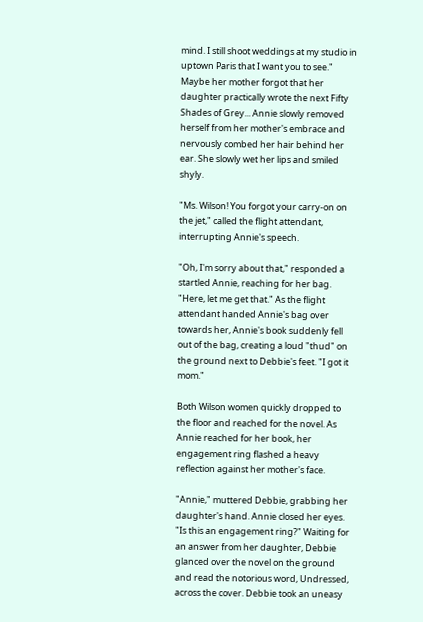mind. I still shoot weddings at my studio in uptown Paris that I want you to see." Maybe her mother forgot that her daughter practically wrote the next Fifty Shades of Grey... Annie slowly removed herself from her mother's embrace and nervously combed her hair behind her ear. She slowly wet her lips and smiled shyly.

"Ms. Wilson! You forgot your carry-on on the jet," called the flight attendant, interrupting Annie's speech.

"Oh, I'm sorry about that," responded a startled Annie, reaching for her bag. "Here, let me get that." As the flight attendant handed Annie's bag over towards her, Annie's book suddenly fell out of the bag, creating a loud "thud" on the ground next to Debbie's feet. "I got it mom."

Both Wilson women quickly dropped to the floor and reached for the novel. As Annie reached for her book, her engagement ring flashed a heavy reflection against her mother's face.

"Annie," muttered Debbie, grabbing her daughter's hand. Annie closed her eyes. "Is this an engagement ring?" Waiting for an answer from her daughter, Debbie glanced over the novel on the ground and read the notorious word, Undressed, across the cover. Debbie took an uneasy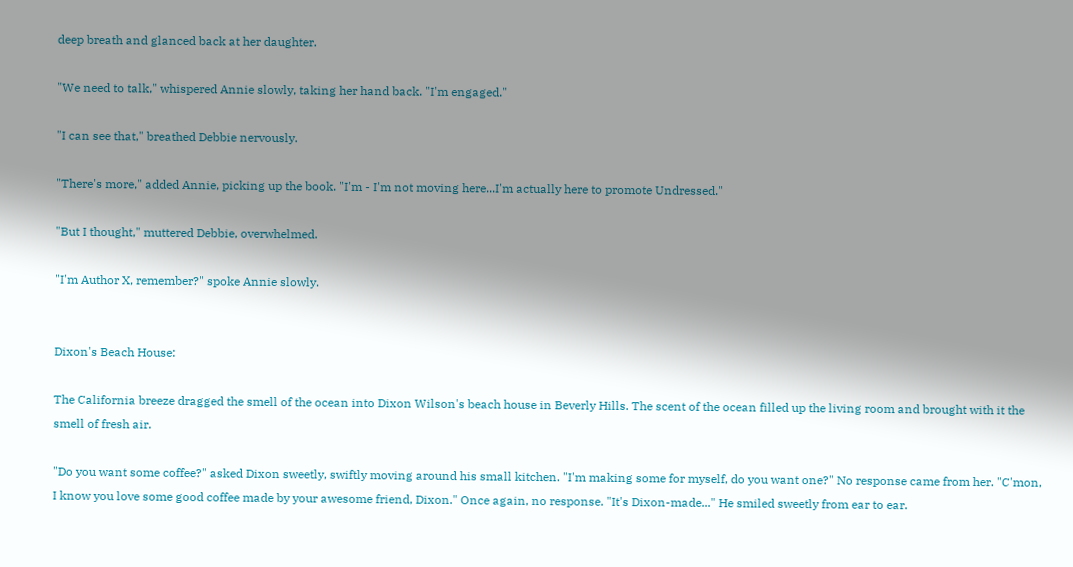deep breath and glanced back at her daughter.

"We need to talk," whispered Annie slowly, taking her hand back. "I'm engaged."

"I can see that," breathed Debbie nervously.

"There's more," added Annie, picking up the book. "I'm - I'm not moving here...I'm actually here to promote Undressed."

"But I thought," muttered Debbie, overwhelmed.

"I'm Author X, remember?" spoke Annie slowly.


Dixon's Beach House:

The California breeze dragged the smell of the ocean into Dixon Wilson's beach house in Beverly Hills. The scent of the ocean filled up the living room and brought with it the smell of fresh air.

"Do you want some coffee?" asked Dixon sweetly, swiftly moving around his small kitchen. "I'm making some for myself, do you want one?" No response came from her. "C'mon, I know you love some good coffee made by your awesome friend, Dixon." Once again, no response. "It's Dixon-made..." He smiled sweetly from ear to ear.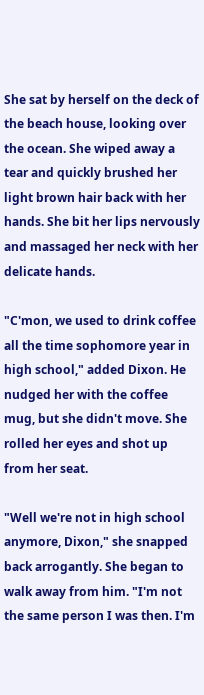She sat by herself on the deck of the beach house, looking over the ocean. She wiped away a tear and quickly brushed her light brown hair back with her hands. She bit her lips nervously and massaged her neck with her delicate hands.

"C'mon, we used to drink coffee all the time sophomore year in high school," added Dixon. He nudged her with the coffee mug, but she didn't move. She rolled her eyes and shot up from her seat.

"Well we're not in high school anymore, Dixon," she snapped back arrogantly. She began to walk away from him. "I'm not the same person I was then. I'm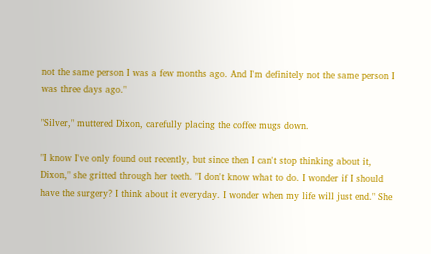not the same person I was a few months ago. And I'm definitely not the same person I was three days ago."

"Silver," muttered Dixon, carefully placing the coffee mugs down.

"I know I've only found out recently, but since then I can't stop thinking about it, Dixon," she gritted through her teeth. "I don't know what to do. I wonder if I should have the surgery? I think about it everyday. I wonder when my life will just end." She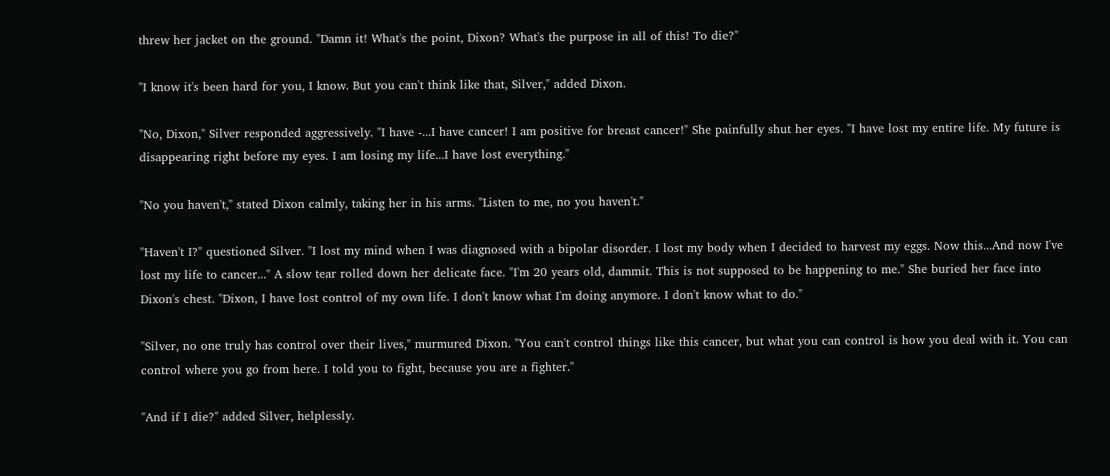threw her jacket on the ground. "Damn it! What's the point, Dixon? What's the purpose in all of this! To die?"

"I know it's been hard for you, I know. But you can't think like that, Silver," added Dixon.

"No, Dixon," Silver responded aggressively. "I have -...I have cancer! I am positive for breast cancer!" She painfully shut her eyes. "I have lost my entire life. My future is disappearing right before my eyes. I am losing my life...I have lost everything."

"No you haven't," stated Dixon calmly, taking her in his arms. "Listen to me, no you haven't."

"Haven't I?" questioned Silver. "I lost my mind when I was diagnosed with a bipolar disorder. I lost my body when I decided to harvest my eggs. Now this...And now I've lost my life to cancer..." A slow tear rolled down her delicate face. "I'm 20 years old, dammit. This is not supposed to be happening to me." She buried her face into Dixon's chest. "Dixon, I have lost control of my own life. I don't know what I'm doing anymore. I don't know what to do."

"Silver, no one truly has control over their lives," murmured Dixon. "You can't control things like this cancer, but what you can control is how you deal with it. You can control where you go from here. I told you to fight, because you are a fighter."

"And if I die?" added Silver, helplessly.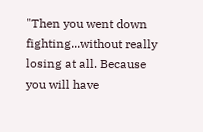"Then you went down fighting...without really losing at all. Because you will have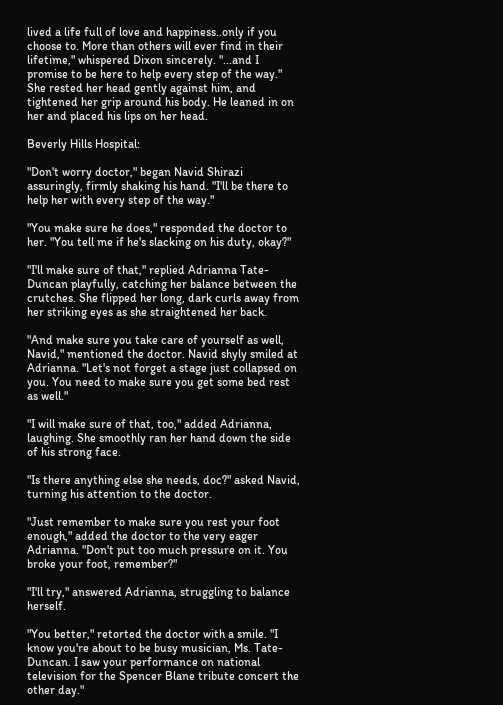lived a life full of love and happiness..only if you choose to. More than others will ever find in their lifetime," whispered Dixon sincerely. "...and I promise to be here to help every step of the way." She rested her head gently against him, and tightened her grip around his body. He leaned in on her and placed his lips on her head.

Beverly Hills Hospital:

"Don't worry doctor," began Navid Shirazi assuringly, firmly shaking his hand. "I'll be there to help her with every step of the way."

"You make sure he does," responded the doctor to her. "You tell me if he's slacking on his duty, okay?"

"I'll make sure of that," replied Adrianna Tate-Duncan playfully, catching her balance between the crutches. She flipped her long, dark curls away from her striking eyes as she straightened her back.

"And make sure you take care of yourself as well, Navid," mentioned the doctor. Navid shyly smiled at Adrianna. "Let's not forget a stage just collapsed on you. You need to make sure you get some bed rest as well."

"I will make sure of that, too," added Adrianna, laughing. She smoothly ran her hand down the side of his strong face.

"Is there anything else she needs, doc?" asked Navid, turning his attention to the doctor.

"Just remember to make sure you rest your foot enough," added the doctor to the very eager Adrianna. "Don't put too much pressure on it. You broke your foot, remember?"

"I'll try," answered Adrianna, struggling to balance herself.

"You better," retorted the doctor with a smile. "I know you're about to be busy musician, Ms. Tate-Duncan. I saw your performance on national television for the Spencer Blane tribute concert the other day."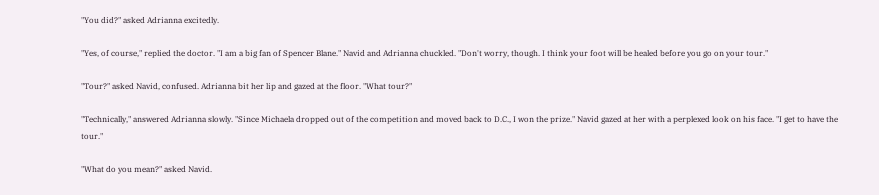"You did?" asked Adrianna excitedly.

"Yes, of course," replied the doctor. "I am a big fan of Spencer Blane." Navid and Adrianna chuckled. "Don't worry, though. I think your foot will be healed before you go on your tour."

"Tour?" asked Navid, confused. Adrianna bit her lip and gazed at the floor. "What tour?"

"Technically," answered Adrianna slowly. "Since Michaela dropped out of the competition and moved back to D.C., I won the prize." Navid gazed at her with a perplexed look on his face. "I get to have the tour."

"What do you mean?" asked Navid.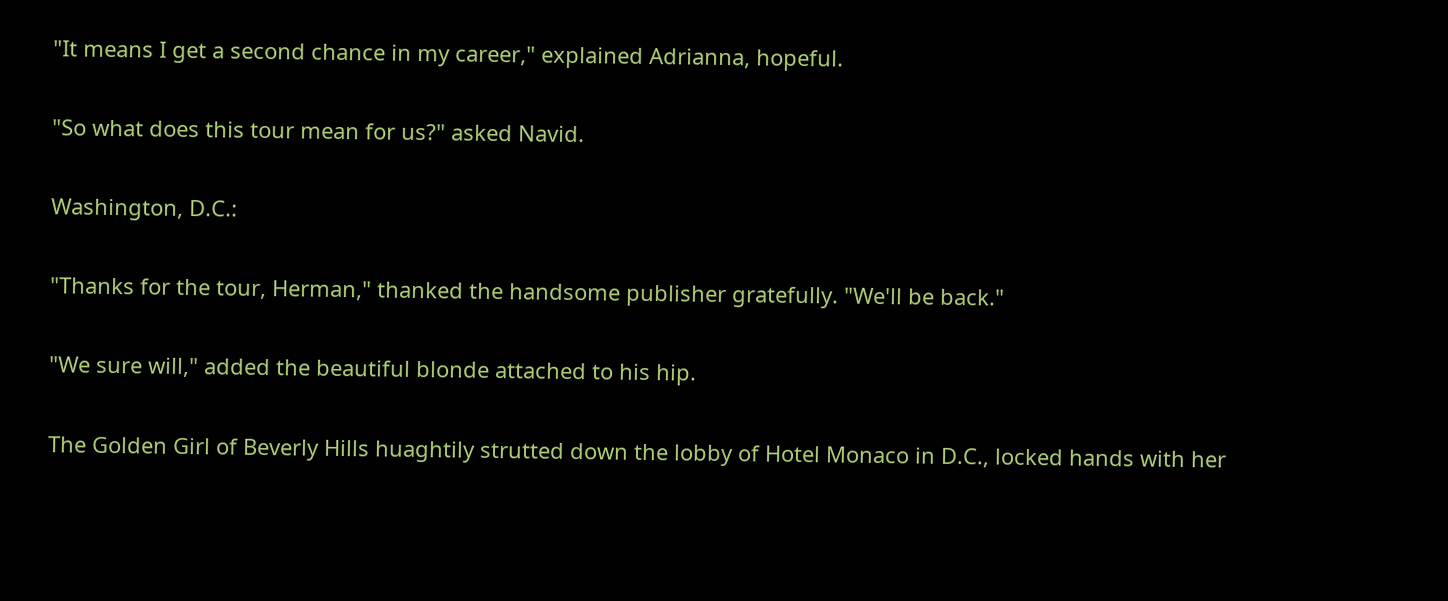"It means I get a second chance in my career," explained Adrianna, hopeful.

"So what does this tour mean for us?" asked Navid.

Washington, D.C.:

"Thanks for the tour, Herman," thanked the handsome publisher gratefully. "We'll be back."

"We sure will," added the beautiful blonde attached to his hip.

The Golden Girl of Beverly Hills huaghtily strutted down the lobby of Hotel Monaco in D.C., locked hands with her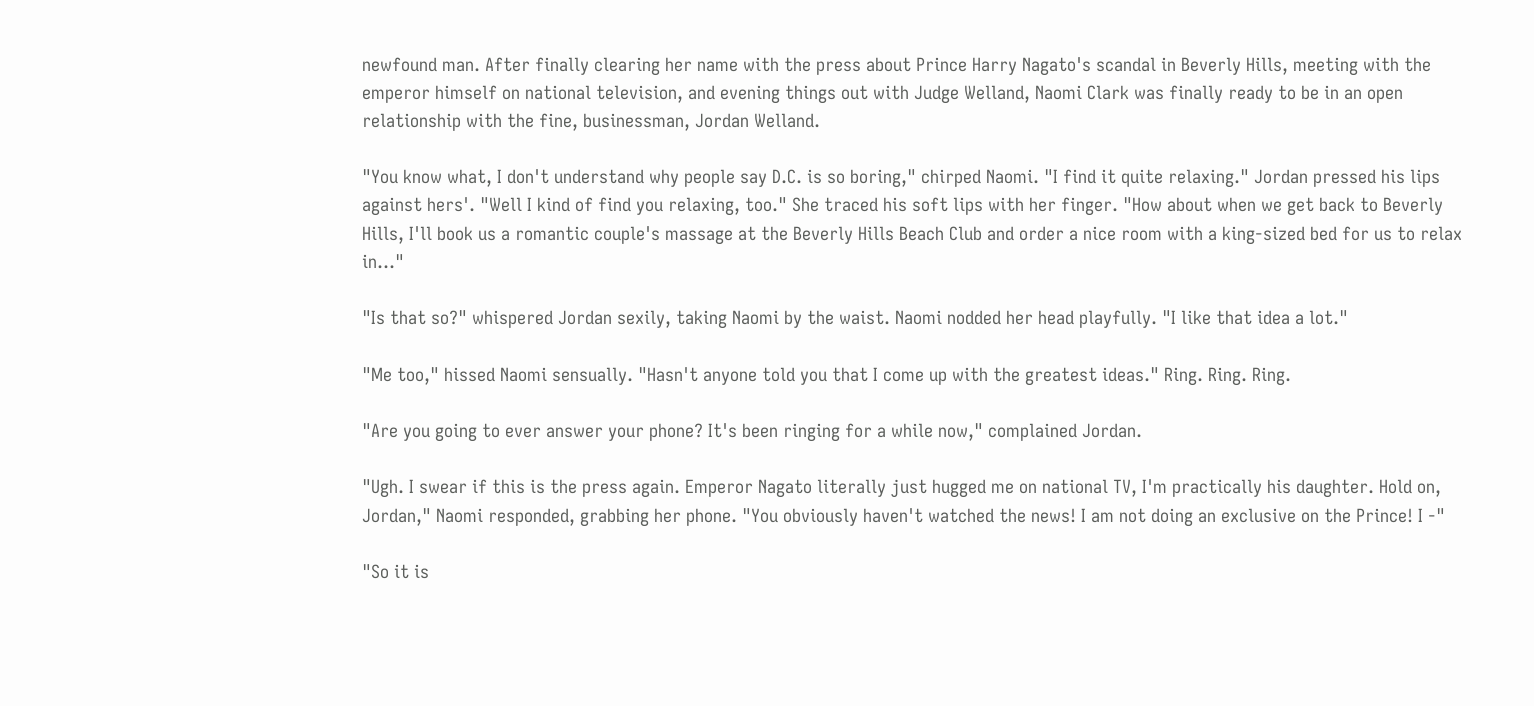newfound man. After finally clearing her name with the press about Prince Harry Nagato's scandal in Beverly Hills, meeting with the emperor himself on national television, and evening things out with Judge Welland, Naomi Clark was finally ready to be in an open relationship with the fine, businessman, Jordan Welland.

"You know what, I don't understand why people say D.C. is so boring," chirped Naomi. "I find it quite relaxing." Jordan pressed his lips against hers'. "Well I kind of find you relaxing, too." She traced his soft lips with her finger. "How about when we get back to Beverly Hills, I'll book us a romantic couple's massage at the Beverly Hills Beach Club and order a nice room with a king-sized bed for us to relax in..."

"Is that so?" whispered Jordan sexily, taking Naomi by the waist. Naomi nodded her head playfully. "I like that idea a lot."

"Me too," hissed Naomi sensually. "Hasn't anyone told you that I come up with the greatest ideas." Ring. Ring. Ring.

"Are you going to ever answer your phone? It's been ringing for a while now," complained Jordan.

"Ugh. I swear if this is the press again. Emperor Nagato literally just hugged me on national TV, I'm practically his daughter. Hold on, Jordan," Naomi responded, grabbing her phone. "You obviously haven't watched the news! I am not doing an exclusive on the Prince! I -"

"So it is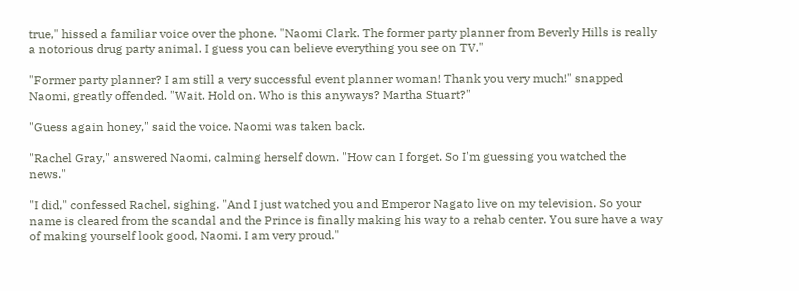true," hissed a familiar voice over the phone. "Naomi Clark. The former party planner from Beverly Hills is really a notorious drug party animal. I guess you can believe everything you see on TV."

"Former party planner? I am still a very successful event planner woman! Thank you very much!" snapped Naomi, greatly offended. "Wait. Hold on. Who is this anyways? Martha Stuart?"

"Guess again honey," said the voice. Naomi was taken back.

"Rachel Gray," answered Naomi, calming herself down. "How can I forget. So I'm guessing you watched the news."

"I did," confessed Rachel, sighing. "And I just watched you and Emperor Nagato live on my television. So your name is cleared from the scandal and the Prince is finally making his way to a rehab center. You sure have a way of making yourself look good, Naomi. I am very proud."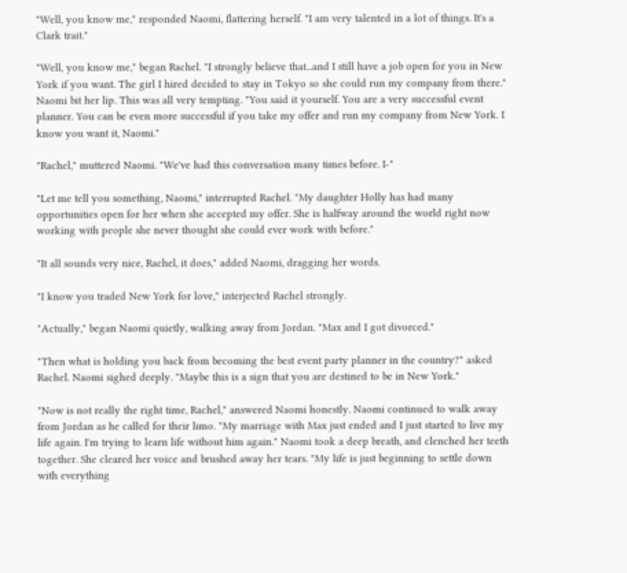"Well, you know me," responded Naomi, flattering herself. "I am very talented in a lot of things. It's a Clark trait."

"Well, you know me," began Rachel. "I strongly believe that...and I still have a job open for you in New York if you want. The girl I hired decided to stay in Tokyo so she could run my company from there." Naomi bit her lip. This was all very tempting. "You said it yourself. You are a very successful event planner. You can be even more successful if you take my offer and run my company from New York. I know you want it, Naomi."

"Rachel," muttered Naomi. "We've had this conversation many times before. I-"

"Let me tell you something, Naomi," interrupted Rachel. "My daughter Holly has had many opportunities open for her when she accepted my offer. She is halfway around the world right now working with people she never thought she could ever work with before."

"It all sounds very nice, Rachel, it does," added Naomi, dragging her words.

"I know you traded New York for love," interjected Rachel strongly.

"Actually," began Naomi quietly, walking away from Jordan. "Max and I got divorced."

"Then what is holding you back from becoming the best event party planner in the country?" asked Rachel. Naomi sighed deeply. "Maybe this is a sign that you are destined to be in New York."

"Now is not really the right time, Rachel," answered Naomi honestly. Naomi continued to walk away from Jordan as he called for their limo. "My marriage with Max just ended and I just started to live my life again. I'm trying to learn life without him again." Naomi took a deep breath, and clenched her teeth together. She cleared her voice and brushed away her tears. "My life is just beginning to settle down with everything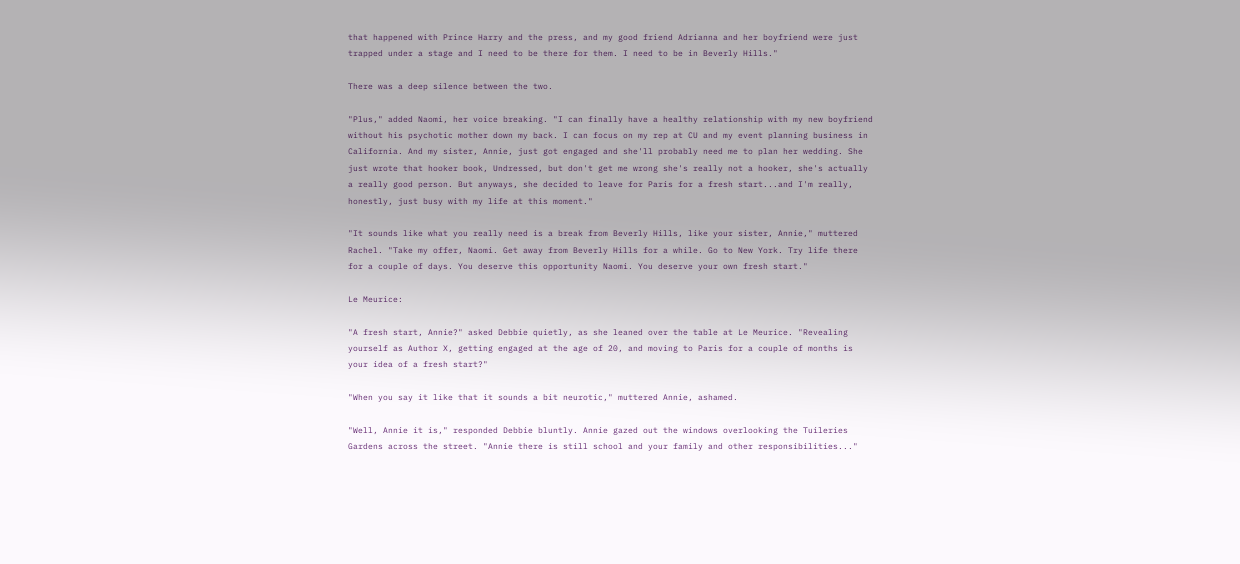that happened with Prince Harry and the press, and my good friend Adrianna and her boyfriend were just trapped under a stage and I need to be there for them. I need to be in Beverly Hills."

There was a deep silence between the two.

"Plus," added Naomi, her voice breaking. "I can finally have a healthy relationship with my new boyfriend without his psychotic mother down my back. I can focus on my rep at CU and my event planning business in California. And my sister, Annie, just got engaged and she'll probably need me to plan her wedding. She just wrote that hooker book, Undressed, but don't get me wrong she's really not a hooker, she's actually a really good person. But anyways, she decided to leave for Paris for a fresh start...and I'm really, honestly, just busy with my life at this moment."

"It sounds like what you really need is a break from Beverly Hills, like your sister, Annie," muttered Rachel. "Take my offer, Naomi. Get away from Beverly Hills for a while. Go to New York. Try life there for a couple of days. You deserve this opportunity Naomi. You deserve your own fresh start."

Le Meurice:

"A fresh start, Annie?" asked Debbie quietly, as she leaned over the table at Le Meurice. "Revealing yourself as Author X, getting engaged at the age of 20, and moving to Paris for a couple of months is your idea of a fresh start?"

"When you say it like that it sounds a bit neurotic," muttered Annie, ashamed.

"Well, Annie it is," responded Debbie bluntly. Annie gazed out the windows overlooking the Tuileries Gardens across the street. "Annie there is still school and your family and other responsibilities..."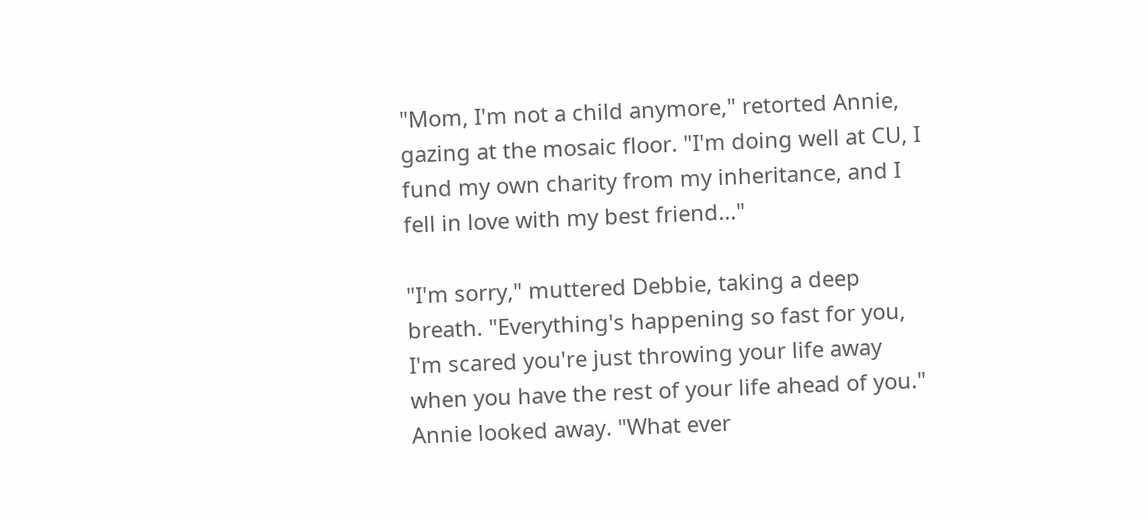"Mom, I'm not a child anymore," retorted Annie, gazing at the mosaic floor. "I'm doing well at CU, I fund my own charity from my inheritance, and I fell in love with my best friend..."

"I'm sorry," muttered Debbie, taking a deep breath. "Everything's happening so fast for you, I'm scared you're just throwing your life away when you have the rest of your life ahead of you." Annie looked away. "What ever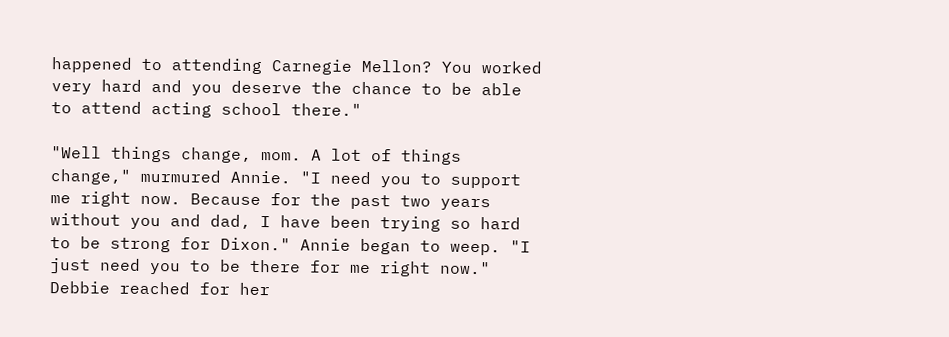happened to attending Carnegie Mellon? You worked very hard and you deserve the chance to be able to attend acting school there."

"Well things change, mom. A lot of things change," murmured Annie. "I need you to support me right now. Because for the past two years without you and dad, I have been trying so hard to be strong for Dixon." Annie began to weep. "I just need you to be there for me right now." Debbie reached for her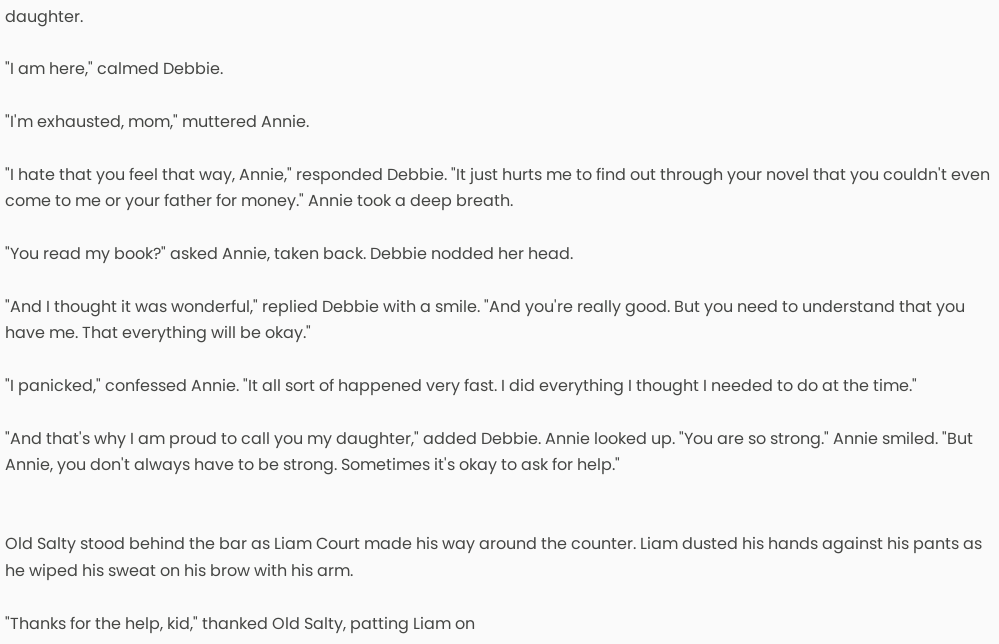daughter.

"I am here," calmed Debbie.

"I'm exhausted, mom," muttered Annie.

"I hate that you feel that way, Annie," responded Debbie. "It just hurts me to find out through your novel that you couldn't even come to me or your father for money." Annie took a deep breath.

"You read my book?" asked Annie, taken back. Debbie nodded her head.

"And I thought it was wonderful," replied Debbie with a smile. "And you're really good. But you need to understand that you have me. That everything will be okay."

"I panicked," confessed Annie. "It all sort of happened very fast. I did everything I thought I needed to do at the time."

"And that's why I am proud to call you my daughter," added Debbie. Annie looked up. "You are so strong." Annie smiled. "But Annie, you don't always have to be strong. Sometimes it's okay to ask for help."


Old Salty stood behind the bar as Liam Court made his way around the counter. Liam dusted his hands against his pants as he wiped his sweat on his brow with his arm.

"Thanks for the help, kid," thanked Old Salty, patting Liam on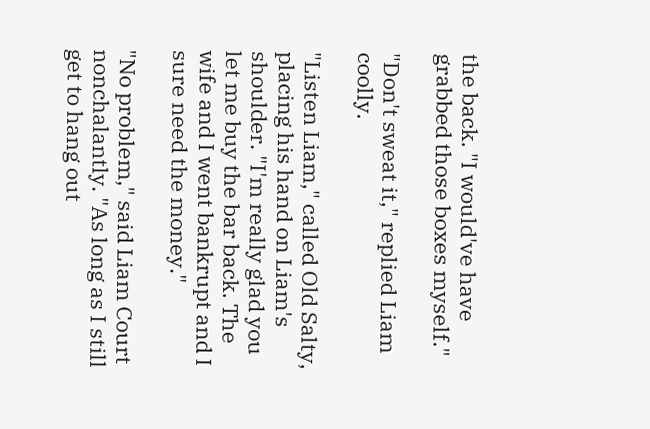the back. "I would've have grabbed those boxes myself."

"Don't sweat it," replied Liam coolly.

"Listen Liam," called Old Salty, placing his hand on Liam's shoulder. "I'm really glad you let me buy the bar back. The wife and I went bankrupt and I sure need the money."

"No problem," said Liam Court nonchalantly. "As long as I still get to hang out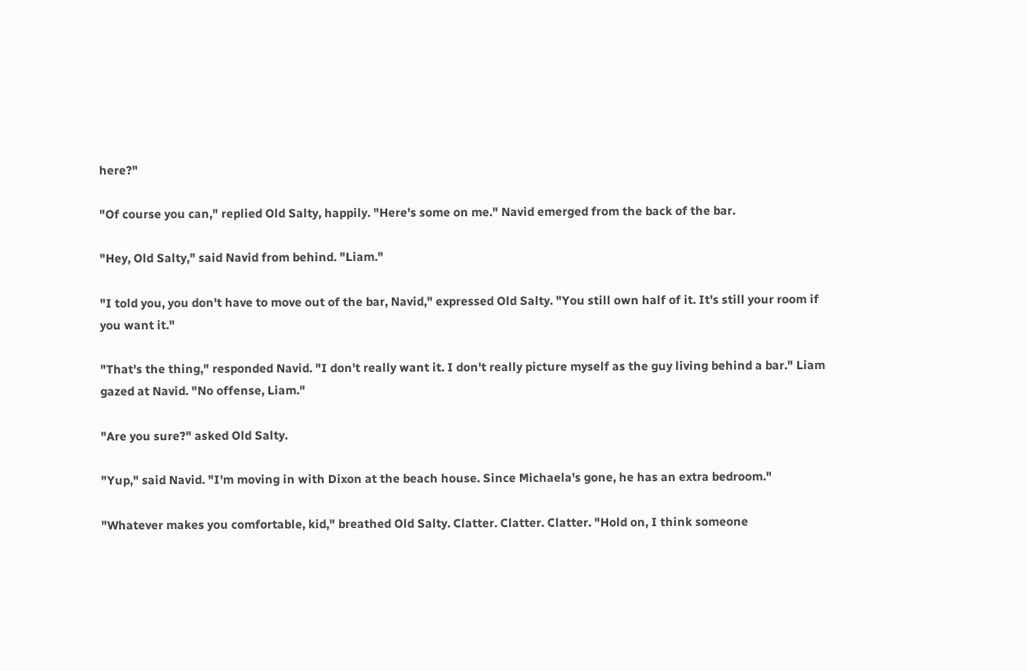here?"

"Of course you can," replied Old Salty, happily. "Here's some on me." Navid emerged from the back of the bar.

"Hey, Old Salty," said Navid from behind. "Liam."

"I told you, you don't have to move out of the bar, Navid," expressed Old Salty. "You still own half of it. It's still your room if you want it."

"That's the thing," responded Navid. "I don't really want it. I don't really picture myself as the guy living behind a bar." Liam gazed at Navid. "No offense, Liam."

"Are you sure?" asked Old Salty.

"Yup," said Navid. "I'm moving in with Dixon at the beach house. Since Michaela's gone, he has an extra bedroom."

"Whatever makes you comfortable, kid," breathed Old Salty. Clatter. Clatter. Clatter. "Hold on, I think someone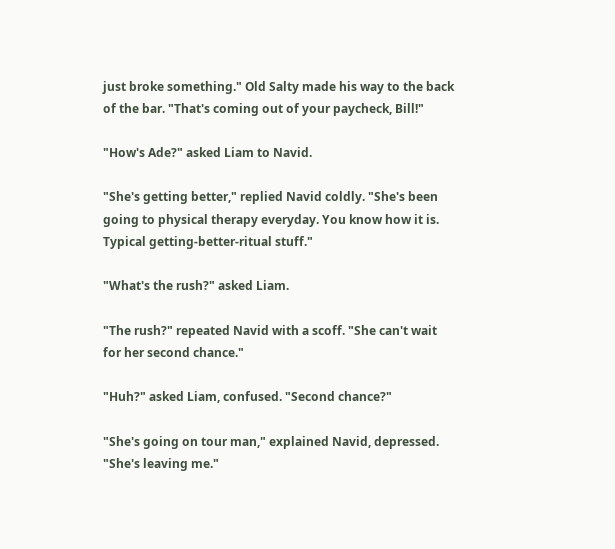just broke something." Old Salty made his way to the back of the bar. "That's coming out of your paycheck, Bill!"

"How's Ade?" asked Liam to Navid.

"She's getting better," replied Navid coldly. "She's been going to physical therapy everyday. You know how it is. Typical getting-better-ritual stuff."

"What's the rush?" asked Liam.

"The rush?" repeated Navid with a scoff. "She can't wait for her second chance."

"Huh?" asked Liam, confused. "Second chance?"

"She's going on tour man," explained Navid, depressed. "She's leaving me."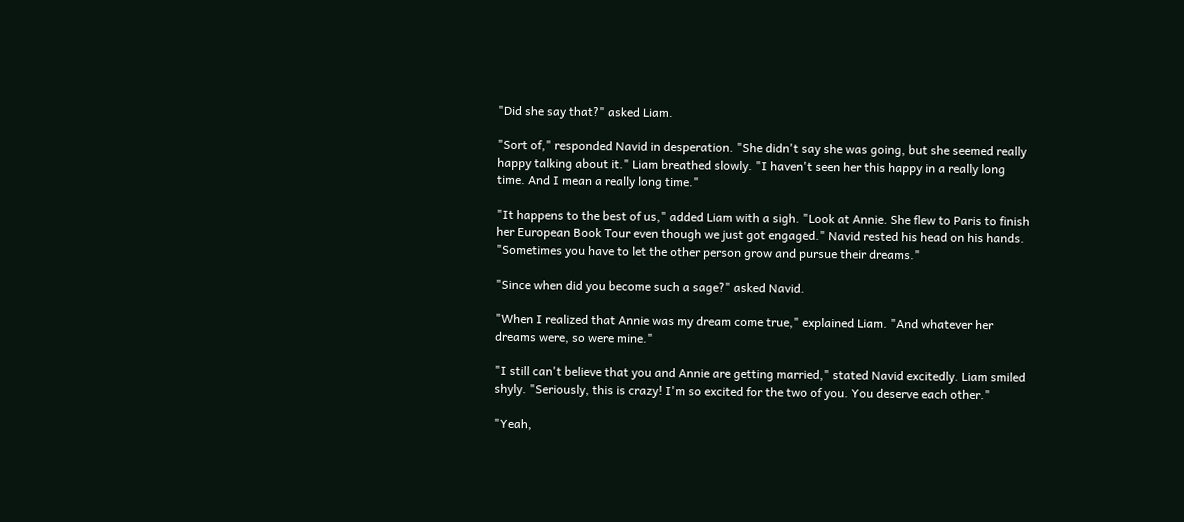"Did she say that?" asked Liam.

"Sort of," responded Navid in desperation. "She didn't say she was going, but she seemed really happy talking about it." Liam breathed slowly. "I haven't seen her this happy in a really long time. And I mean a really long time."

"It happens to the best of us," added Liam with a sigh. "Look at Annie. She flew to Paris to finish her European Book Tour even though we just got engaged." Navid rested his head on his hands. "Sometimes you have to let the other person grow and pursue their dreams."

"Since when did you become such a sage?" asked Navid.

"When I realized that Annie was my dream come true," explained Liam. "And whatever her dreams were, so were mine."

"I still can't believe that you and Annie are getting married," stated Navid excitedly. Liam smiled shyly. "Seriously, this is crazy! I'm so excited for the two of you. You deserve each other."

"Yeah,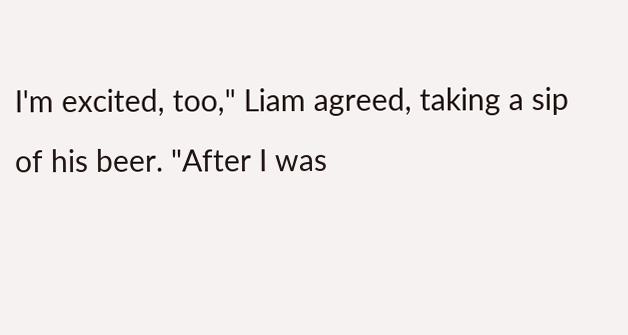I'm excited, too," Liam agreed, taking a sip of his beer. "After I was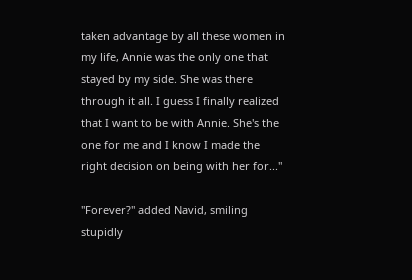taken advantage by all these women in my life, Annie was the only one that stayed by my side. She was there through it all. I guess I finally realized that I want to be with Annie. She's the one for me and I know I made the right decision on being with her for..."

"Forever?" added Navid, smiling stupidly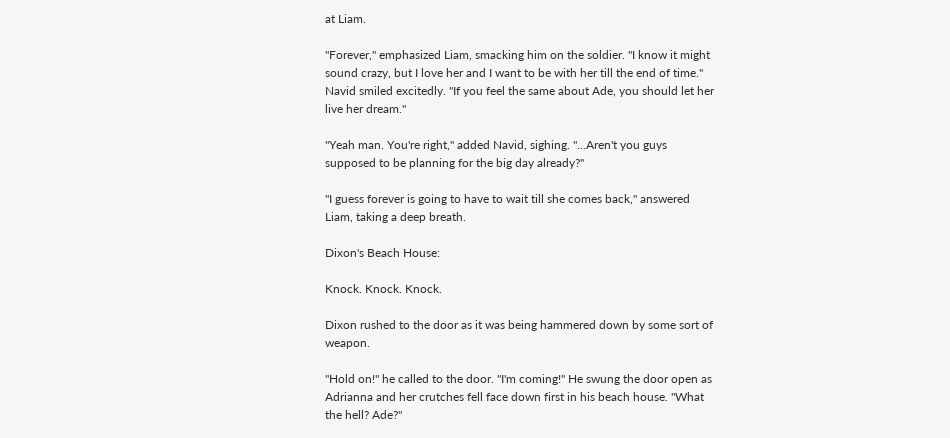at Liam.

"Forever," emphasized Liam, smacking him on the soldier. "I know it might sound crazy, but I love her and I want to be with her till the end of time." Navid smiled excitedly. "If you feel the same about Ade, you should let her live her dream."

"Yeah man. You're right," added Navid, sighing. "...Aren't you guys supposed to be planning for the big day already?"

"I guess forever is going to have to wait till she comes back," answered Liam, taking a deep breath.

Dixon's Beach House:

Knock. Knock. Knock.

Dixon rushed to the door as it was being hammered down by some sort of weapon.

"Hold on!" he called to the door. "I'm coming!" He swung the door open as Adrianna and her crutches fell face down first in his beach house. "What the hell? Ade?"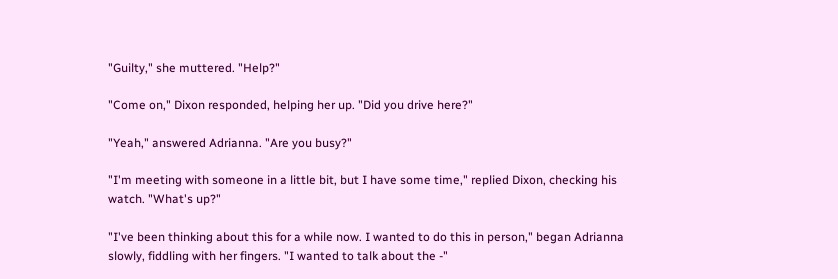"Guilty," she muttered. "Help?"

"Come on," Dixon responded, helping her up. "Did you drive here?"

"Yeah," answered Adrianna. "Are you busy?"

"I'm meeting with someone in a little bit, but I have some time," replied Dixon, checking his watch. "What's up?"

"I've been thinking about this for a while now. I wanted to do this in person," began Adrianna slowly, fiddling with her fingers. "I wanted to talk about the -"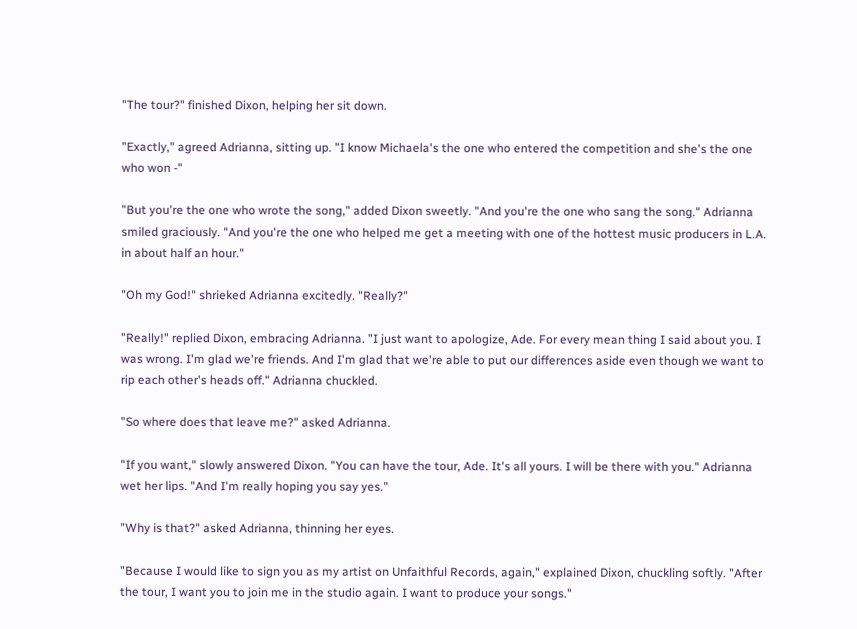"The tour?" finished Dixon, helping her sit down.

"Exactly," agreed Adrianna, sitting up. "I know Michaela's the one who entered the competition and she's the one who won -"

"But you're the one who wrote the song," added Dixon sweetly. "And you're the one who sang the song." Adrianna smiled graciously. "And you're the one who helped me get a meeting with one of the hottest music producers in L.A. in about half an hour."

"Oh my God!" shrieked Adrianna excitedly. "Really?"

"Really!" replied Dixon, embracing Adrianna. "I just want to apologize, Ade. For every mean thing I said about you. I was wrong. I'm glad we're friends. And I'm glad that we're able to put our differences aside even though we want to rip each other's heads off." Adrianna chuckled.

"So where does that leave me?" asked Adrianna.

"If you want," slowly answered Dixon. "You can have the tour, Ade. It's all yours. I will be there with you." Adrianna wet her lips. "And I'm really hoping you say yes."

"Why is that?" asked Adrianna, thinning her eyes.

"Because I would like to sign you as my artist on Unfaithful Records, again," explained Dixon, chuckling softly. "After the tour, I want you to join me in the studio again. I want to produce your songs."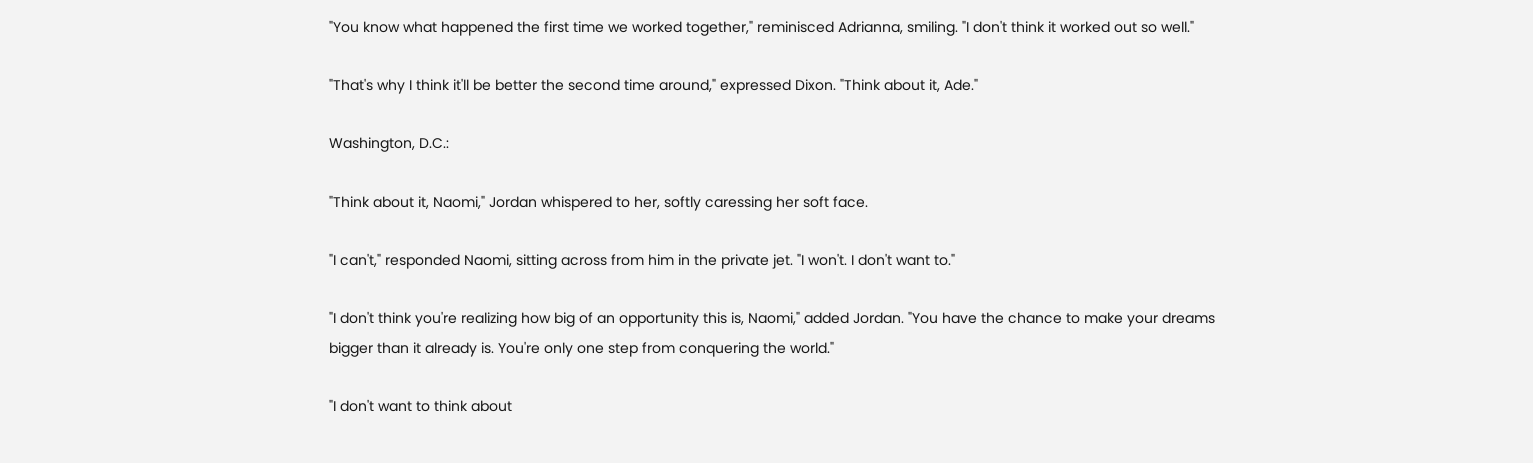"You know what happened the first time we worked together," reminisced Adrianna, smiling. "I don't think it worked out so well."

"That's why I think it'll be better the second time around," expressed Dixon. "Think about it, Ade."

Washington, D.C.:

"Think about it, Naomi," Jordan whispered to her, softly caressing her soft face.

"I can't," responded Naomi, sitting across from him in the private jet. "I won't. I don't want to."

"I don't think you're realizing how big of an opportunity this is, Naomi," added Jordan. "You have the chance to make your dreams bigger than it already is. You're only one step from conquering the world."

"I don't want to think about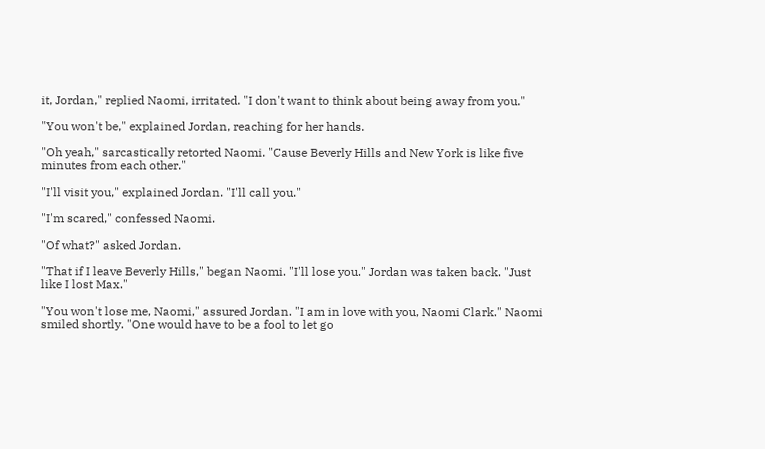it, Jordan," replied Naomi, irritated. "I don't want to think about being away from you."

"You won't be," explained Jordan, reaching for her hands.

"Oh yeah," sarcastically retorted Naomi. "Cause Beverly Hills and New York is like five minutes from each other."

"I'll visit you," explained Jordan. "I'll call you."

"I'm scared," confessed Naomi.

"Of what?" asked Jordan.

"That if I leave Beverly Hills," began Naomi. "I'll lose you." Jordan was taken back. "Just like I lost Max."

"You won't lose me, Naomi," assured Jordan. "I am in love with you, Naomi Clark." Naomi smiled shortly. "One would have to be a fool to let go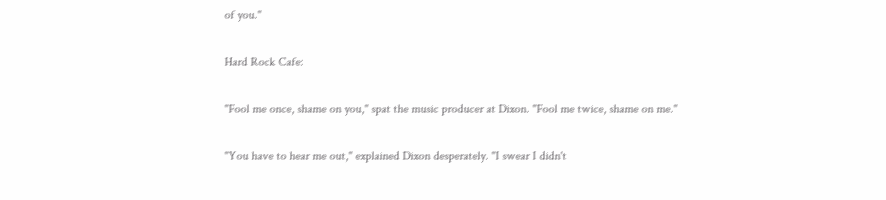of you."

Hard Rock Cafe:

"Fool me once, shame on you," spat the music producer at Dixon. "Fool me twice, shame on me."

"You have to hear me out," explained Dixon desperately. "I swear I didn't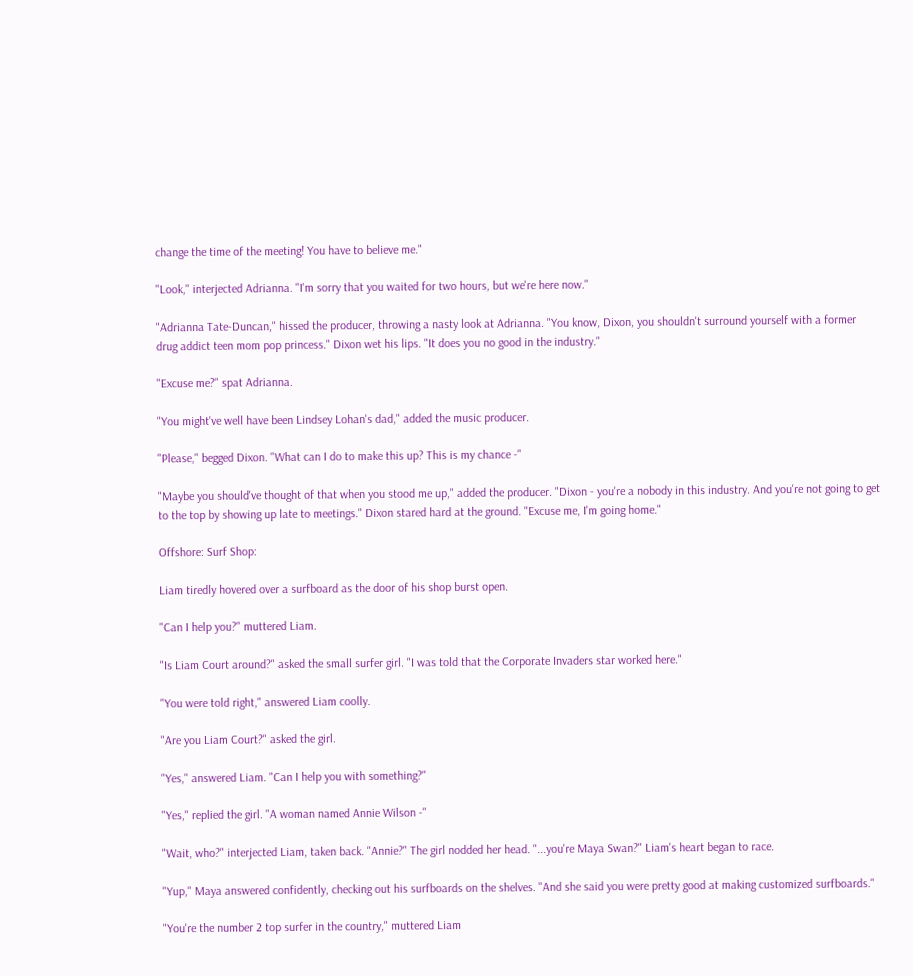change the time of the meeting! You have to believe me."

"Look," interjected Adrianna. "I'm sorry that you waited for two hours, but we're here now."

"Adrianna Tate-Duncan," hissed the producer, throwing a nasty look at Adrianna. "You know, Dixon, you shouldn't surround yourself with a former drug addict teen mom pop princess." Dixon wet his lips. "It does you no good in the industry."

"Excuse me?" spat Adrianna.

"You might've well have been Lindsey Lohan's dad," added the music producer.

"Please," begged Dixon. "What can I do to make this up? This is my chance -"

"Maybe you should've thought of that when you stood me up," added the producer. "Dixon - you're a nobody in this industry. And you're not going to get to the top by showing up late to meetings." Dixon stared hard at the ground. "Excuse me, I'm going home."

Offshore: Surf Shop:

Liam tiredly hovered over a surfboard as the door of his shop burst open.

"Can I help you?" muttered Liam.

"Is Liam Court around?" asked the small surfer girl. "I was told that the Corporate Invaders star worked here."

"You were told right," answered Liam coolly.

"Are you Liam Court?" asked the girl.

"Yes," answered Liam. "Can I help you with something?"

"Yes," replied the girl. "A woman named Annie Wilson -"

"Wait, who?" interjected Liam, taken back. "Annie?" The girl nodded her head. "...you're Maya Swan?" Liam's heart began to race.

"Yup," Maya answered confidently, checking out his surfboards on the shelves. "And she said you were pretty good at making customized surfboards."

"You're the number 2 top surfer in the country," muttered Liam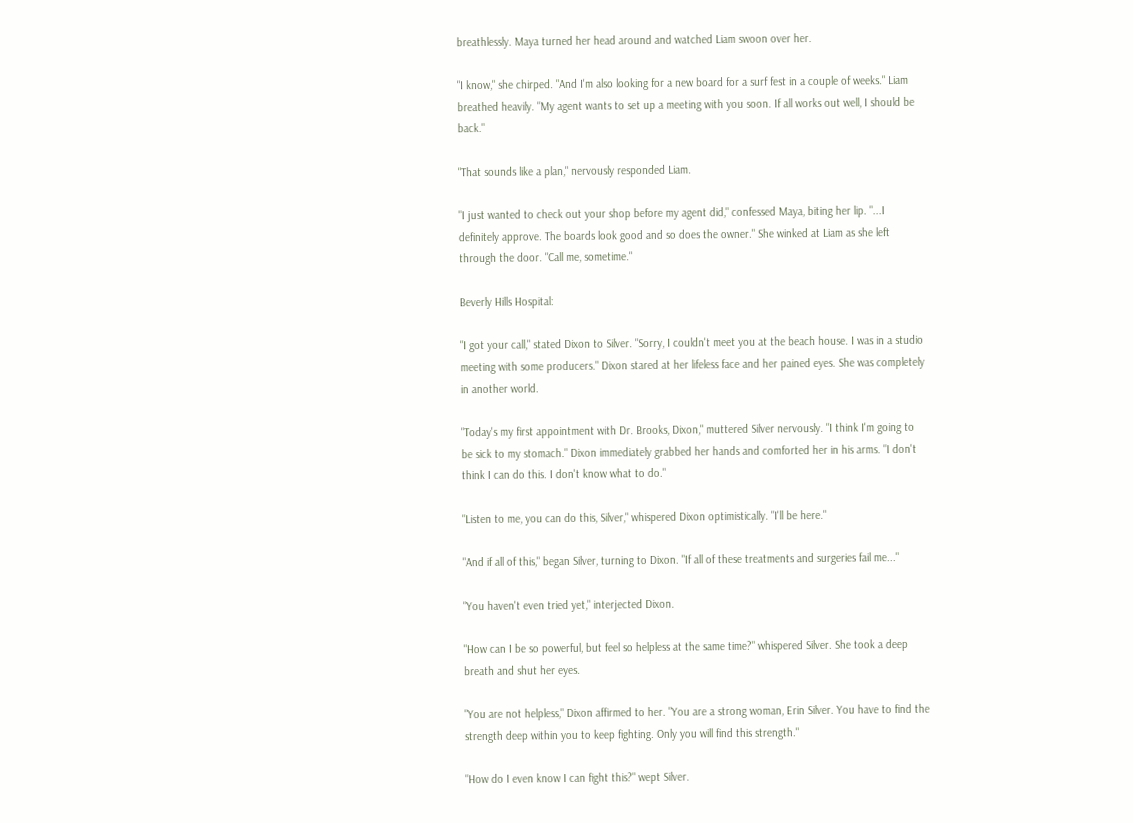breathlessly. Maya turned her head around and watched Liam swoon over her.

"I know," she chirped. "And I'm also looking for a new board for a surf fest in a couple of weeks." Liam breathed heavily. "My agent wants to set up a meeting with you soon. If all works out well, I should be back."

"That sounds like a plan," nervously responded Liam.

"I just wanted to check out your shop before my agent did," confessed Maya, biting her lip. "...I definitely approve. The boards look good and so does the owner." She winked at Liam as she left through the door. "Call me, sometime."

Beverly Hills Hospital:

"I got your call," stated Dixon to Silver. "Sorry, I couldn't meet you at the beach house. I was in a studio meeting with some producers." Dixon stared at her lifeless face and her pained eyes. She was completely in another world.

"Today's my first appointment with Dr. Brooks, Dixon," muttered Silver nervously. "I think I'm going to be sick to my stomach." Dixon immediately grabbed her hands and comforted her in his arms. "I don't think I can do this. I don't know what to do."

"Listen to me, you can do this, Silver," whispered Dixon optimistically. "I'll be here."

"And if all of this," began Silver, turning to Dixon. "If all of these treatments and surgeries fail me..."

"You haven't even tried yet," interjected Dixon.

"How can I be so powerful, but feel so helpless at the same time?" whispered Silver. She took a deep breath and shut her eyes.

"You are not helpless," Dixon affirmed to her. "You are a strong woman, Erin Silver. You have to find the strength deep within you to keep fighting. Only you will find this strength."

"How do I even know I can fight this?" wept Silver.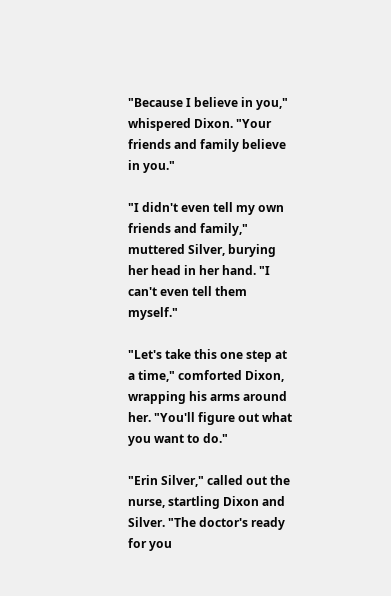"Because I believe in you," whispered Dixon. "Your friends and family believe in you."

"I didn't even tell my own friends and family," muttered Silver, burying her head in her hand. "I can't even tell them myself."

"Let's take this one step at a time," comforted Dixon, wrapping his arms around her. "You'll figure out what you want to do."

"Erin Silver," called out the nurse, startling Dixon and Silver. "The doctor's ready for you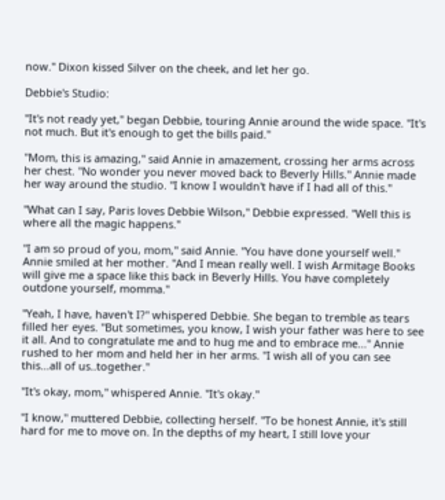now." Dixon kissed Silver on the cheek, and let her go.

Debbie's Studio:

"It's not ready yet," began Debbie, touring Annie around the wide space. "It's not much. But it's enough to get the bills paid."

"Mom, this is amazing," said Annie in amazement, crossing her arms across her chest. "No wonder you never moved back to Beverly Hills." Annie made her way around the studio. "I know I wouldn't have if I had all of this."

"What can I say, Paris loves Debbie Wilson," Debbie expressed. "Well this is where all the magic happens."

"I am so proud of you, mom," said Annie. "You have done yourself well." Annie smiled at her mother. "And I mean really well. I wish Armitage Books will give me a space like this back in Beverly Hills. You have completely outdone yourself, momma."

"Yeah, I have, haven't I?" whispered Debbie. She began to tremble as tears filled her eyes. "But sometimes, you know, I wish your father was here to see it all. And to congratulate me and to hug me and to embrace me..." Annie rushed to her mom and held her in her arms. "I wish all of you can see this...all of us..together."

"It's okay, mom," whispered Annie. "It's okay."

"I know," muttered Debbie, collecting herself. "To be honest Annie, it's still hard for me to move on. In the depths of my heart, I still love your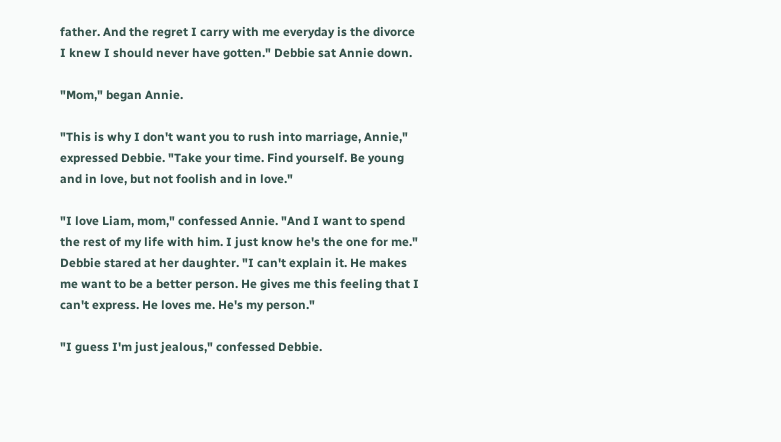father. And the regret I carry with me everyday is the divorce I knew I should never have gotten." Debbie sat Annie down.

"Mom," began Annie.

"This is why I don't want you to rush into marriage, Annie," expressed Debbie. "Take your time. Find yourself. Be young and in love, but not foolish and in love."

"I love Liam, mom," confessed Annie. "And I want to spend the rest of my life with him. I just know he's the one for me." Debbie stared at her daughter. "I can't explain it. He makes me want to be a better person. He gives me this feeling that I can't express. He loves me. He's my person."

"I guess I'm just jealous," confessed Debbie.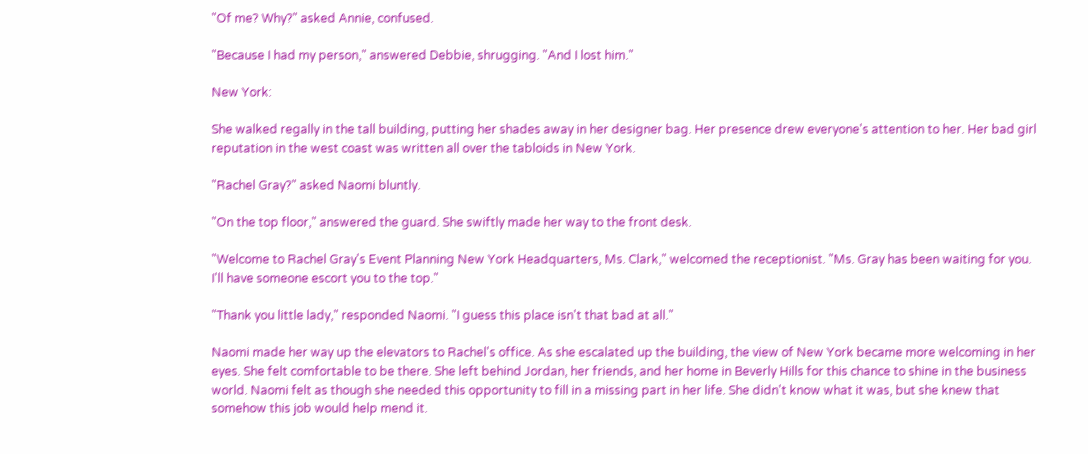"Of me? Why?" asked Annie, confused.

"Because I had my person," answered Debbie, shrugging. "And I lost him."

New York:

She walked regally in the tall building, putting her shades away in her designer bag. Her presence drew everyone's attention to her. Her bad girl reputation in the west coast was written all over the tabloids in New York.

"Rachel Gray?" asked Naomi bluntly.

"On the top floor," answered the guard. She swiftly made her way to the front desk.

"Welcome to Rachel Gray's Event Planning New York Headquarters, Ms. Clark," welcomed the receptionist. "Ms. Gray has been waiting for you. I'll have someone escort you to the top."

"Thank you little lady," responded Naomi. "I guess this place isn't that bad at all."

Naomi made her way up the elevators to Rachel's office. As she escalated up the building, the view of New York became more welcoming in her eyes. She felt comfortable to be there. She left behind Jordan, her friends, and her home in Beverly Hills for this chance to shine in the business world. Naomi felt as though she needed this opportunity to fill in a missing part in her life. She didn't know what it was, but she knew that somehow this job would help mend it.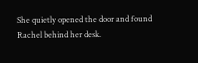She quietly opened the door and found Rachel behind her desk.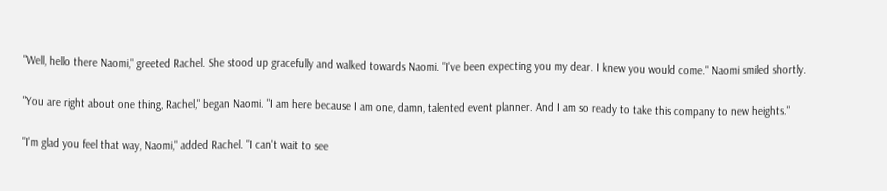"Well, hello there Naomi," greeted Rachel. She stood up gracefully and walked towards Naomi. "I've been expecting you my dear. I knew you would come." Naomi smiled shortly.

"You are right about one thing, Rachel," began Naomi. "I am here because I am one, damn, talented event planner. And I am so ready to take this company to new heights."

"I'm glad you feel that way, Naomi," added Rachel. "I can't wait to see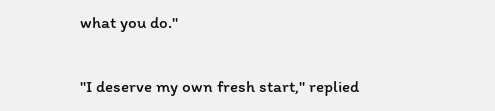what you do."

"I deserve my own fresh start," replied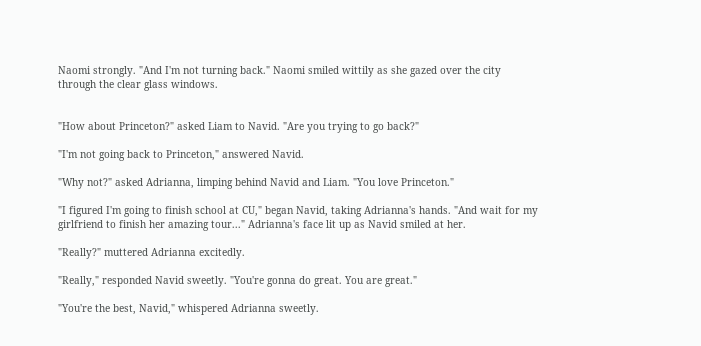Naomi strongly. "And I'm not turning back." Naomi smiled wittily as she gazed over the city through the clear glass windows.


"How about Princeton?" asked Liam to Navid. "Are you trying to go back?"

"I'm not going back to Princeton," answered Navid.

"Why not?" asked Adrianna, limping behind Navid and Liam. "You love Princeton."

"I figured I'm going to finish school at CU," began Navid, taking Adrianna's hands. "And wait for my girlfriend to finish her amazing tour..." Adrianna's face lit up as Navid smiled at her.

"Really?" muttered Adrianna excitedly.

"Really," responded Navid sweetly. "You're gonna do great. You are great."

"You're the best, Navid," whispered Adrianna sweetly.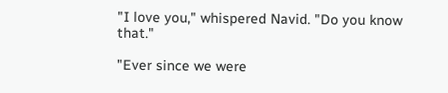"I love you," whispered Navid. "Do you know that."

"Ever since we were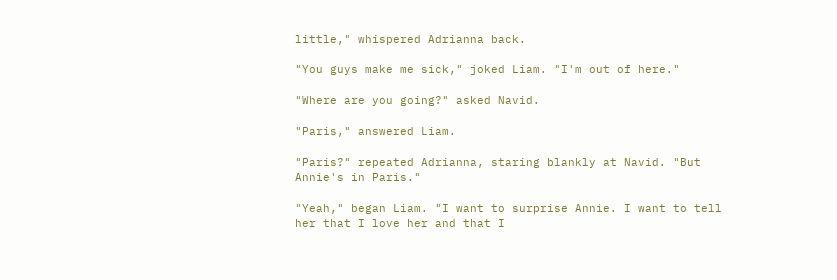little," whispered Adrianna back.

"You guys make me sick," joked Liam. "I'm out of here."

"Where are you going?" asked Navid.

"Paris," answered Liam.

"Paris?" repeated Adrianna, staring blankly at Navid. "But Annie's in Paris."

"Yeah," began Liam. "I want to surprise Annie. I want to tell her that I love her and that I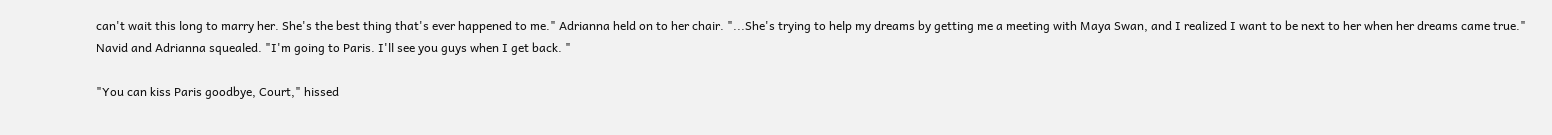can't wait this long to marry her. She's the best thing that's ever happened to me." Adrianna held on to her chair. "...She's trying to help my dreams by getting me a meeting with Maya Swan, and I realized I want to be next to her when her dreams came true." Navid and Adrianna squealed. "I'm going to Paris. I'll see you guys when I get back. "

"You can kiss Paris goodbye, Court," hissed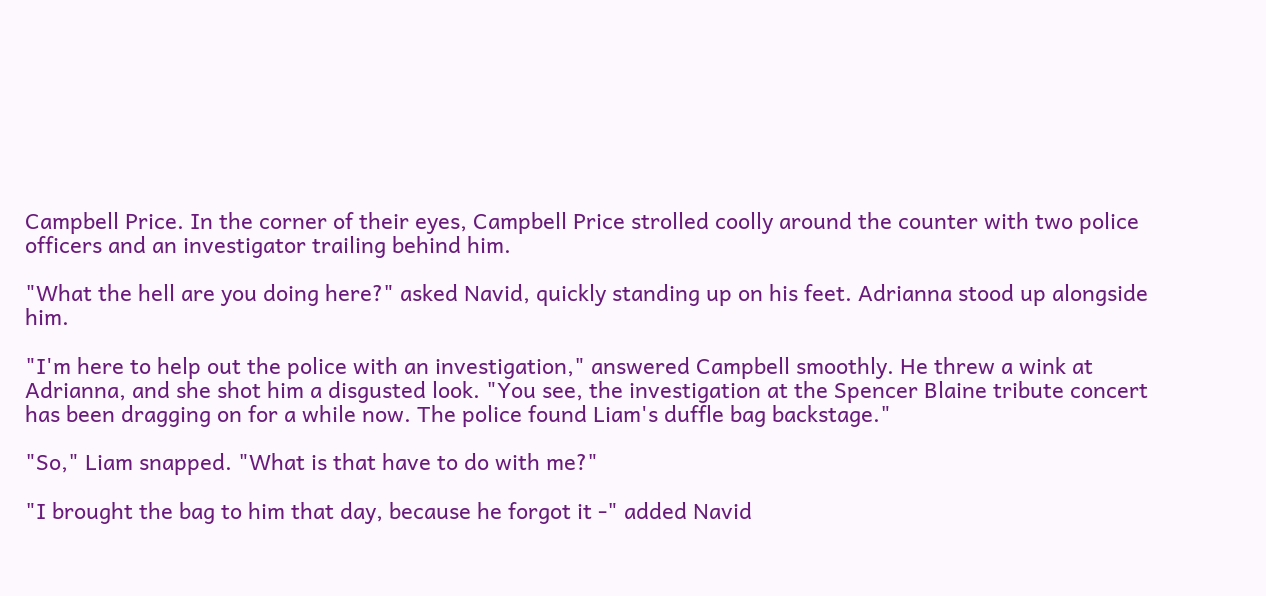Campbell Price. In the corner of their eyes, Campbell Price strolled coolly around the counter with two police officers and an investigator trailing behind him.

"What the hell are you doing here?" asked Navid, quickly standing up on his feet. Adrianna stood up alongside him.

"I'm here to help out the police with an investigation," answered Campbell smoothly. He threw a wink at Adrianna, and she shot him a disgusted look. "You see, the investigation at the Spencer Blaine tribute concert has been dragging on for a while now. The police found Liam's duffle bag backstage."

"So," Liam snapped. "What is that have to do with me?"

"I brought the bag to him that day, because he forgot it -" added Navid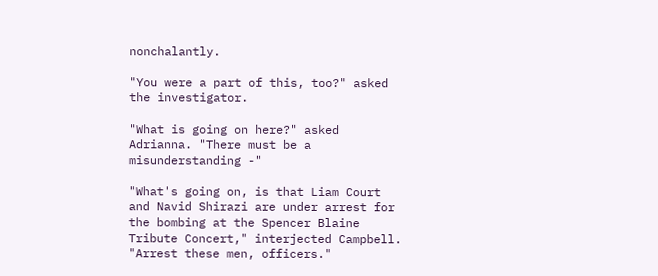nonchalantly.

"You were a part of this, too?" asked the investigator.

"What is going on here?" asked Adrianna. "There must be a misunderstanding -"

"What's going on, is that Liam Court and Navid Shirazi are under arrest for the bombing at the Spencer Blaine Tribute Concert," interjected Campbell. "Arrest these men, officers."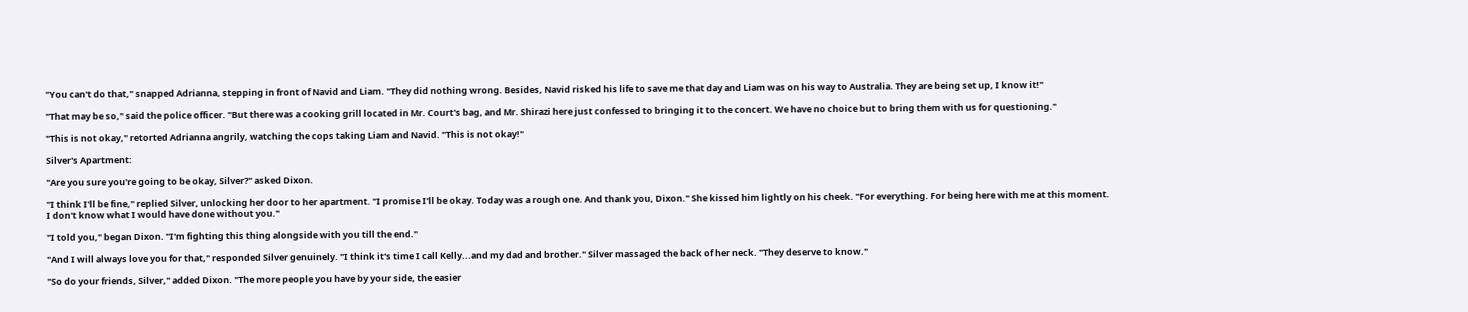"You can't do that," snapped Adrianna, stepping in front of Navid and Liam. "They did nothing wrong. Besides, Navid risked his life to save me that day and Liam was on his way to Australia. They are being set up, I know it!"

"That may be so," said the police officer. "But there was a cooking grill located in Mr. Court's bag, and Mr. Shirazi here just confessed to bringing it to the concert. We have no choice but to bring them with us for questioning."

"This is not okay," retorted Adrianna angrily, watching the cops taking Liam and Navid. "This is not okay!"

Silver's Apartment:

"Are you sure you're going to be okay, Silver?" asked Dixon.

"I think I'll be fine," replied Silver, unlocking her door to her apartment. "I promise I'll be okay. Today was a rough one. And thank you, Dixon." She kissed him lightly on his cheek. "For everything. For being here with me at this moment. I don't know what I would have done without you."

"I told you," began Dixon. "I'm fighting this thing alongside with you till the end."

"And I will always love you for that," responded Silver genuinely. "I think it's time I call Kelly...and my dad and brother." Silver massaged the back of her neck. "They deserve to know."

"So do your friends, Silver," added Dixon. "The more people you have by your side, the easier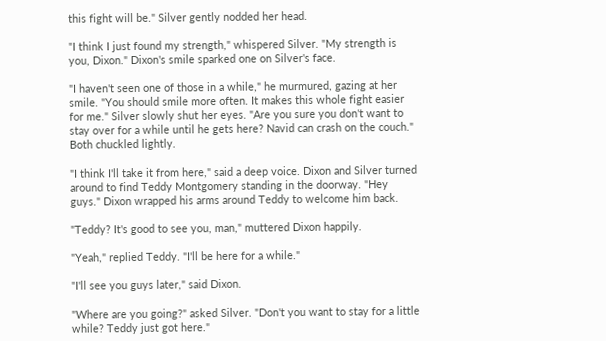this fight will be." Silver gently nodded her head.

"I think I just found my strength," whispered Silver. "My strength is you, Dixon." Dixon's smile sparked one on Silver's face.

"I haven't seen one of those in a while," he murmured, gazing at her smile. "You should smile more often. It makes this whole fight easier for me." Silver slowly shut her eyes. "Are you sure you don't want to stay over for a while until he gets here? Navid can crash on the couch." Both chuckled lightly.

"I think I'll take it from here," said a deep voice. Dixon and Silver turned around to find Teddy Montgomery standing in the doorway. "Hey guys." Dixon wrapped his arms around Teddy to welcome him back.

"Teddy? It's good to see you, man," muttered Dixon happily.

"Yeah," replied Teddy. "I'll be here for a while."

"I'll see you guys later," said Dixon.

"Where are you going?" asked Silver. "Don't you want to stay for a little while? Teddy just got here."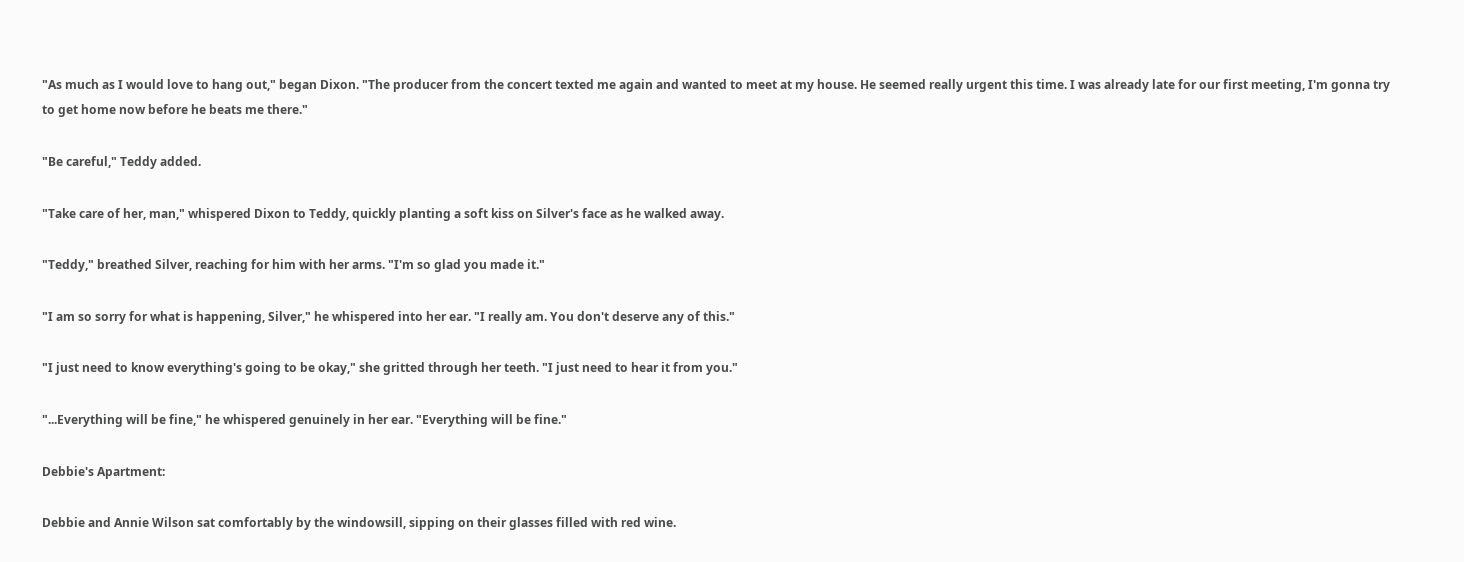"As much as I would love to hang out," began Dixon. "The producer from the concert texted me again and wanted to meet at my house. He seemed really urgent this time. I was already late for our first meeting, I'm gonna try to get home now before he beats me there."

"Be careful," Teddy added.

"Take care of her, man," whispered Dixon to Teddy, quickly planting a soft kiss on Silver's face as he walked away.

"Teddy," breathed Silver, reaching for him with her arms. "I'm so glad you made it."

"I am so sorry for what is happening, Silver," he whispered into her ear. "I really am. You don't deserve any of this."

"I just need to know everything's going to be okay," she gritted through her teeth. "I just need to hear it from you."

"...Everything will be fine," he whispered genuinely in her ear. "Everything will be fine."

Debbie's Apartment:

Debbie and Annie Wilson sat comfortably by the windowsill, sipping on their glasses filled with red wine.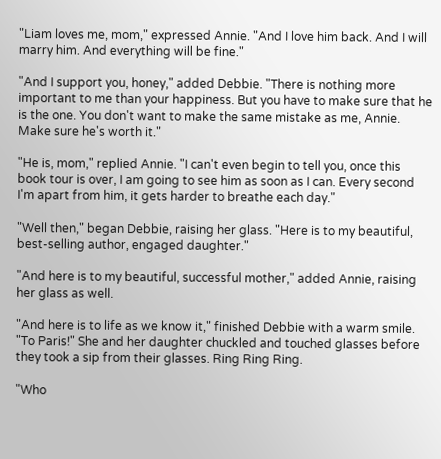"Liam loves me, mom," expressed Annie. "And I love him back. And I will marry him. And everything will be fine."

"And I support you, honey," added Debbie. "There is nothing more important to me than your happiness. But you have to make sure that he is the one. You don't want to make the same mistake as me, Annie. Make sure he's worth it."

"He is, mom," replied Annie. "I can't even begin to tell you, once this book tour is over, I am going to see him as soon as I can. Every second I'm apart from him, it gets harder to breathe each day."

"Well then," began Debbie, raising her glass. "Here is to my beautiful, best-selling author, engaged daughter."

"And here is to my beautiful, successful mother," added Annie, raising her glass as well.

"And here is to life as we know it," finished Debbie with a warm smile. "To Paris!" She and her daughter chuckled and touched glasses before they took a sip from their glasses. Ring Ring Ring.

"Who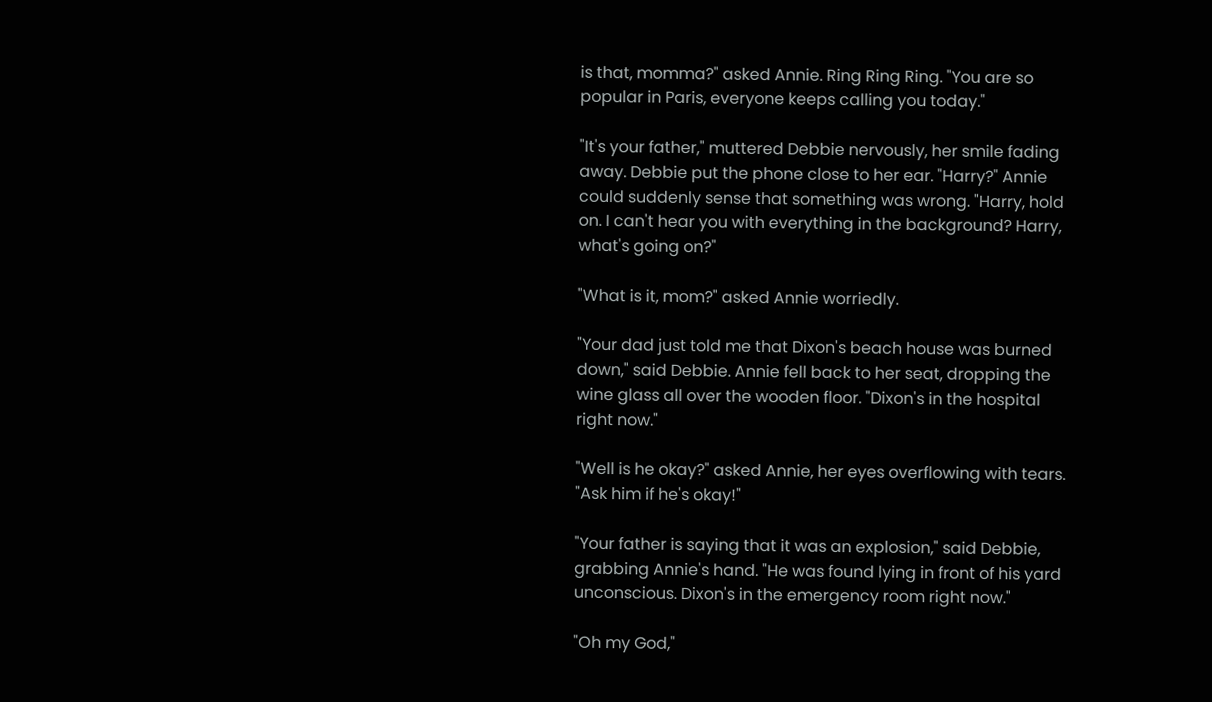is that, momma?" asked Annie. Ring Ring Ring. "You are so popular in Paris, everyone keeps calling you today."

"It's your father," muttered Debbie nervously, her smile fading away. Debbie put the phone close to her ear. "Harry?" Annie could suddenly sense that something was wrong. "Harry, hold on. I can't hear you with everything in the background? Harry, what's going on?"

"What is it, mom?" asked Annie worriedly.

"Your dad just told me that Dixon's beach house was burned down," said Debbie. Annie fell back to her seat, dropping the wine glass all over the wooden floor. "Dixon's in the hospital right now."

"Well is he okay?" asked Annie, her eyes overflowing with tears. "Ask him if he's okay!"

"Your father is saying that it was an explosion," said Debbie, grabbing Annie's hand. "He was found lying in front of his yard unconscious. Dixon's in the emergency room right now."

"Oh my God,"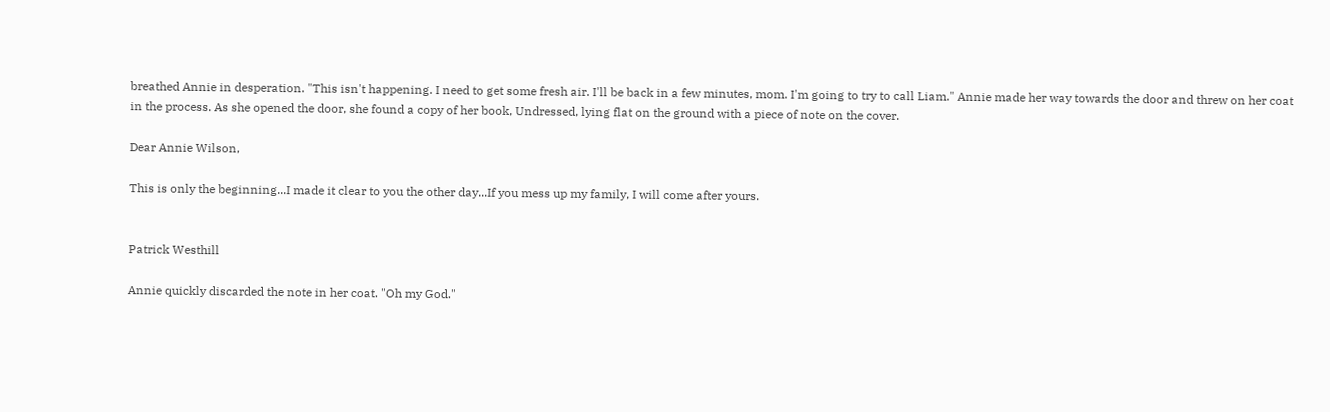breathed Annie in desperation. "This isn't happening. I need to get some fresh air. I'll be back in a few minutes, mom. I'm going to try to call Liam." Annie made her way towards the door and threw on her coat in the process. As she opened the door, she found a copy of her book, Undressed, lying flat on the ground with a piece of note on the cover.

Dear Annie Wilson,

This is only the beginning...I made it clear to you the other day...If you mess up my family, I will come after yours.


Patrick Westhill

Annie quickly discarded the note in her coat. "Oh my God."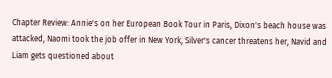Chapter Review: Annie's on her European Book Tour in Paris, Dixon's beach house was attacked, Naomi took the job offer in New York, Silver's cancer threatens her, Navid and Liam gets questioned about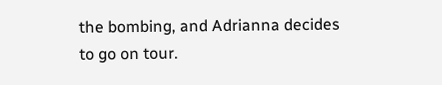the bombing, and Adrianna decides to go on tour.